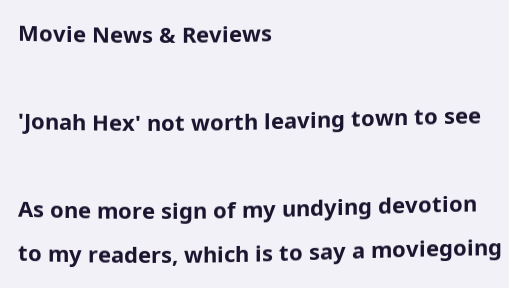Movie News & Reviews

'Jonah Hex' not worth leaving town to see

As one more sign of my undying devotion to my readers, which is to say a moviegoing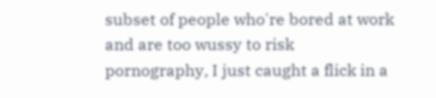subset of people who're bored at work and are too wussy to risk pornography, I just caught a flick in a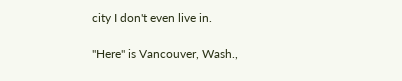city I don't even live in.

"Here" is Vancouver, Wash.,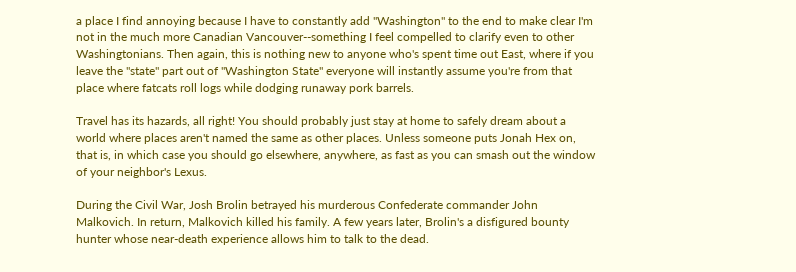a place I find annoying because I have to constantly add "Washington" to the end to make clear I'm not in the much more Canadian Vancouver--something I feel compelled to clarify even to other Washingtonians. Then again, this is nothing new to anyone who's spent time out East, where if you leave the "state" part out of "Washington State" everyone will instantly assume you're from that place where fatcats roll logs while dodging runaway pork barrels.

Travel has its hazards, all right! You should probably just stay at home to safely dream about a world where places aren't named the same as other places. Unless someone puts Jonah Hex on, that is, in which case you should go elsewhere, anywhere, as fast as you can smash out the window of your neighbor's Lexus.

During the Civil War, Josh Brolin betrayed his murderous Confederate commander John Malkovich. In return, Malkovich killed his family. A few years later, Brolin's a disfigured bounty hunter whose near-death experience allows him to talk to the dead.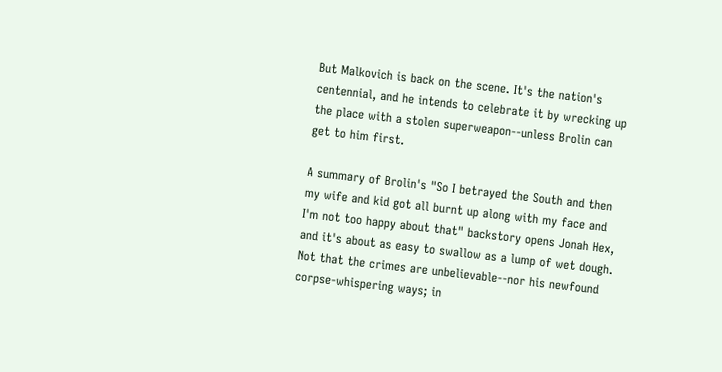But Malkovich is back on the scene. It's the nation's centennial, and he intends to celebrate it by wrecking up the place with a stolen superweapon--unless Brolin can get to him first.

A summary of Brolin's "So I betrayed the South and then my wife and kid got all burnt up along with my face and I'm not too happy about that" backstory opens Jonah Hex, and it's about as easy to swallow as a lump of wet dough. Not that the crimes are unbelievable--nor his newfound corpse-whispering ways; in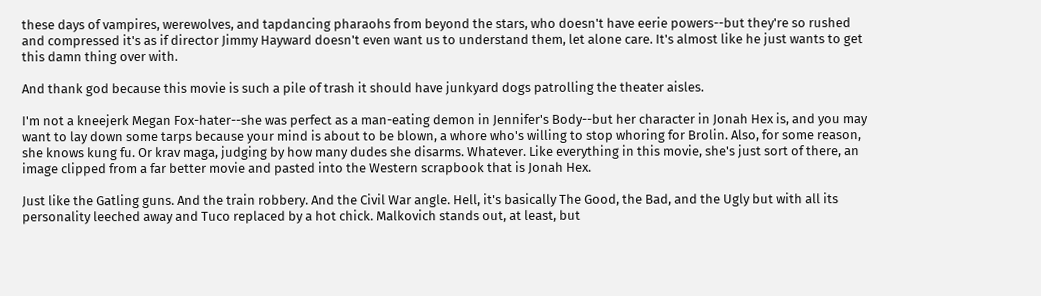these days of vampires, werewolves, and tapdancing pharaohs from beyond the stars, who doesn't have eerie powers--but they're so rushed and compressed it's as if director Jimmy Hayward doesn't even want us to understand them, let alone care. It's almost like he just wants to get this damn thing over with.

And thank god because this movie is such a pile of trash it should have junkyard dogs patrolling the theater aisles.

I'm not a kneejerk Megan Fox-hater--she was perfect as a man-eating demon in Jennifer's Body--but her character in Jonah Hex is, and you may want to lay down some tarps because your mind is about to be blown, a whore who's willing to stop whoring for Brolin. Also, for some reason, she knows kung fu. Or krav maga, judging by how many dudes she disarms. Whatever. Like everything in this movie, she's just sort of there, an image clipped from a far better movie and pasted into the Western scrapbook that is Jonah Hex.

Just like the Gatling guns. And the train robbery. And the Civil War angle. Hell, it's basically The Good, the Bad, and the Ugly but with all its personality leeched away and Tuco replaced by a hot chick. Malkovich stands out, at least, but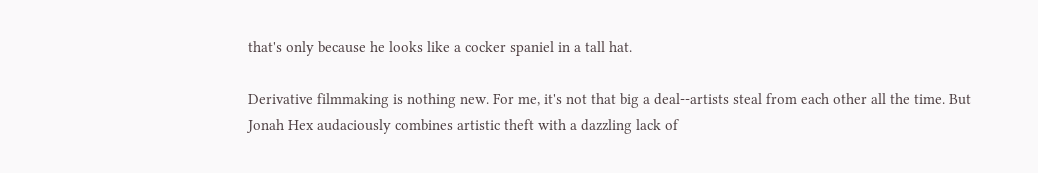that's only because he looks like a cocker spaniel in a tall hat.

Derivative filmmaking is nothing new. For me, it's not that big a deal--artists steal from each other all the time. But Jonah Hex audaciously combines artistic theft with a dazzling lack of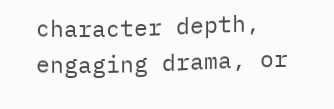character depth, engaging drama, or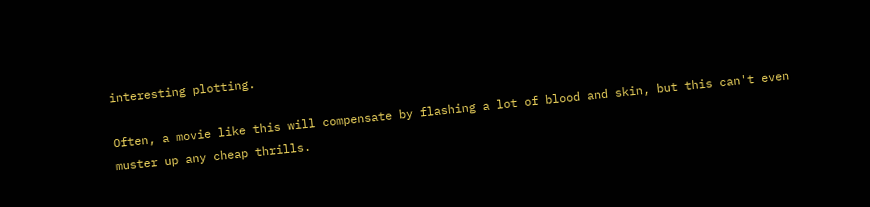interesting plotting.

Often, a movie like this will compensate by flashing a lot of blood and skin, but this can't even muster up any cheap thrills.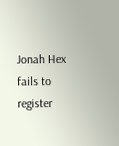Jonah Hex fails to register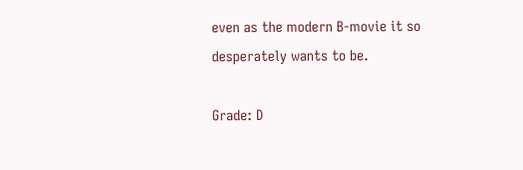even as the modern B-movie it so desperately wants to be.

Grade: D